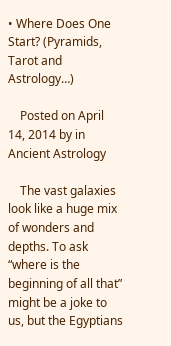• Where Does One Start? (Pyramids, Tarot and Astrology…)

    Posted on April 14, 2014 by in Ancient Astrology

    The vast galaxies look like a huge mix of wonders and depths. To ask “where is the beginning of all that” might be a joke to us, but the Egyptians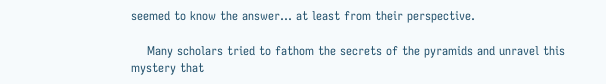seemed to know the answer… at least from their perspective.

    Many scholars tried to fathom the secrets of the pyramids and unravel this mystery that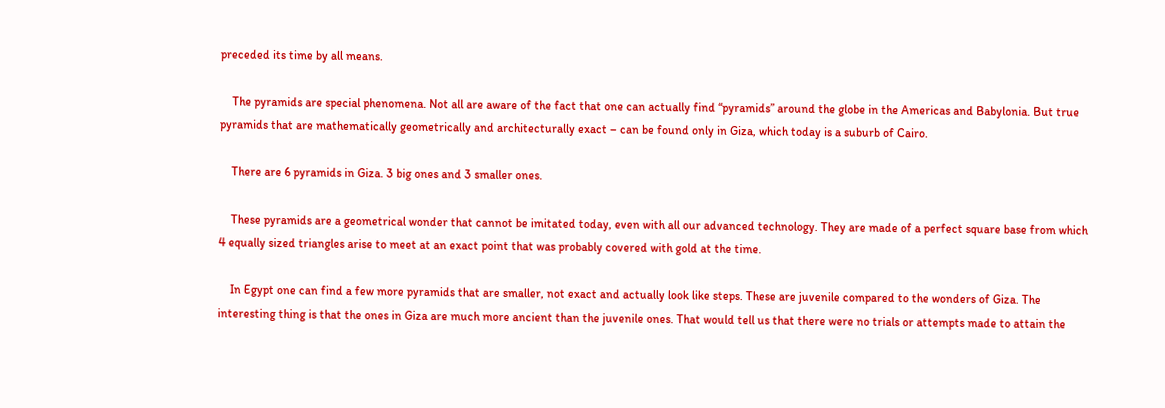preceded its time by all means.

    The pyramids are special phenomena. Not all are aware of the fact that one can actually find “pyramids” around the globe in the Americas and Babylonia. But true pyramids that are mathematically geometrically and architecturally exact – can be found only in Giza, which today is a suburb of Cairo.

    There are 6 pyramids in Giza. 3 big ones and 3 smaller ones.

    These pyramids are a geometrical wonder that cannot be imitated today, even with all our advanced technology. They are made of a perfect square base from which 4 equally sized triangles arise to meet at an exact point that was probably covered with gold at the time.

    In Egypt one can find a few more pyramids that are smaller, not exact and actually look like steps. These are juvenile compared to the wonders of Giza. The interesting thing is that the ones in Giza are much more ancient than the juvenile ones. That would tell us that there were no trials or attempts made to attain the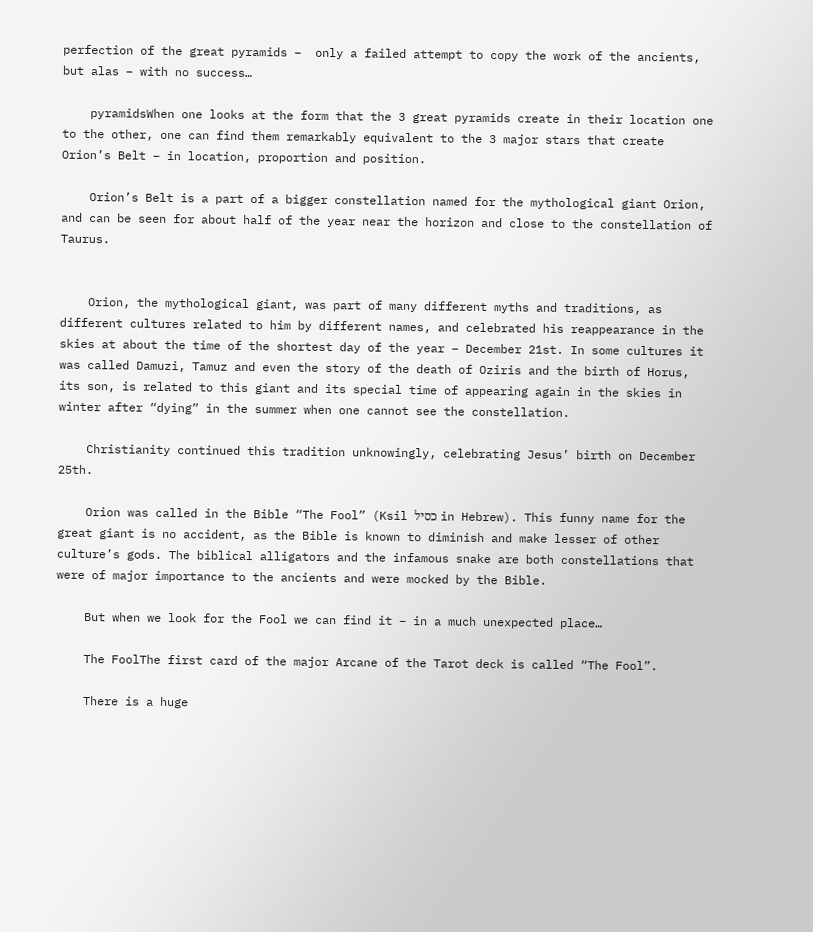perfection of the great pyramids –  only a failed attempt to copy the work of the ancients, but alas – with no success…

    pyramidsWhen one looks at the form that the 3 great pyramids create in their location one to the other, one can find them remarkably equivalent to the 3 major stars that create Orion’s Belt – in location, proportion and position.

    Orion’s Belt is a part of a bigger constellation named for the mythological giant Orion, and can be seen for about half of the year near the horizon and close to the constellation of Taurus.


    Orion, the mythological giant, was part of many different myths and traditions, as different cultures related to him by different names, and celebrated his reappearance in the skies at about the time of the shortest day of the year – December 21st. In some cultures it was called Damuzi, Tamuz and even the story of the death of Oziris and the birth of Horus, its son, is related to this giant and its special time of appearing again in the skies in winter after “dying” in the summer when one cannot see the constellation.

    Christianity continued this tradition unknowingly, celebrating Jesus’ birth on December 25th.

    Orion was called in the Bible “The Fool” (Ksil כסיל in Hebrew). This funny name for the great giant is no accident, as the Bible is known to diminish and make lesser of other culture’s gods. The biblical alligators and the infamous snake are both constellations that were of major importance to the ancients and were mocked by the Bible.

    But when we look for the Fool we can find it – in a much unexpected place…

    The FoolThe first card of the major Arcane of the Tarot deck is called “The Fool”.

    There is a huge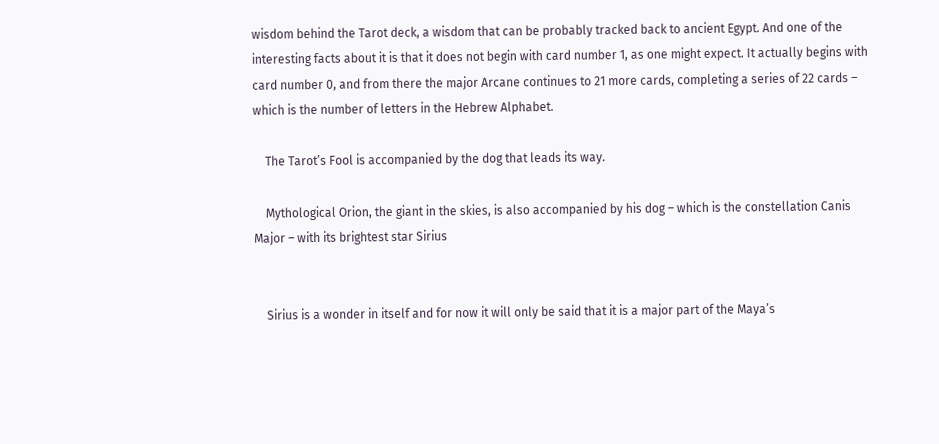wisdom behind the Tarot deck, a wisdom that can be probably tracked back to ancient Egypt. And one of the interesting facts about it is that it does not begin with card number 1, as one might expect. It actually begins with card number 0, and from there the major Arcane continues to 21 more cards, completing a series of 22 cards – which is the number of letters in the Hebrew Alphabet.

    The Tarot’s Fool is accompanied by the dog that leads its way.

    Mythological Orion, the giant in the skies, is also accompanied by his dog – which is the constellation Canis Major – with its brightest star Sirius


    Sirius is a wonder in itself and for now it will only be said that it is a major part of the Maya’s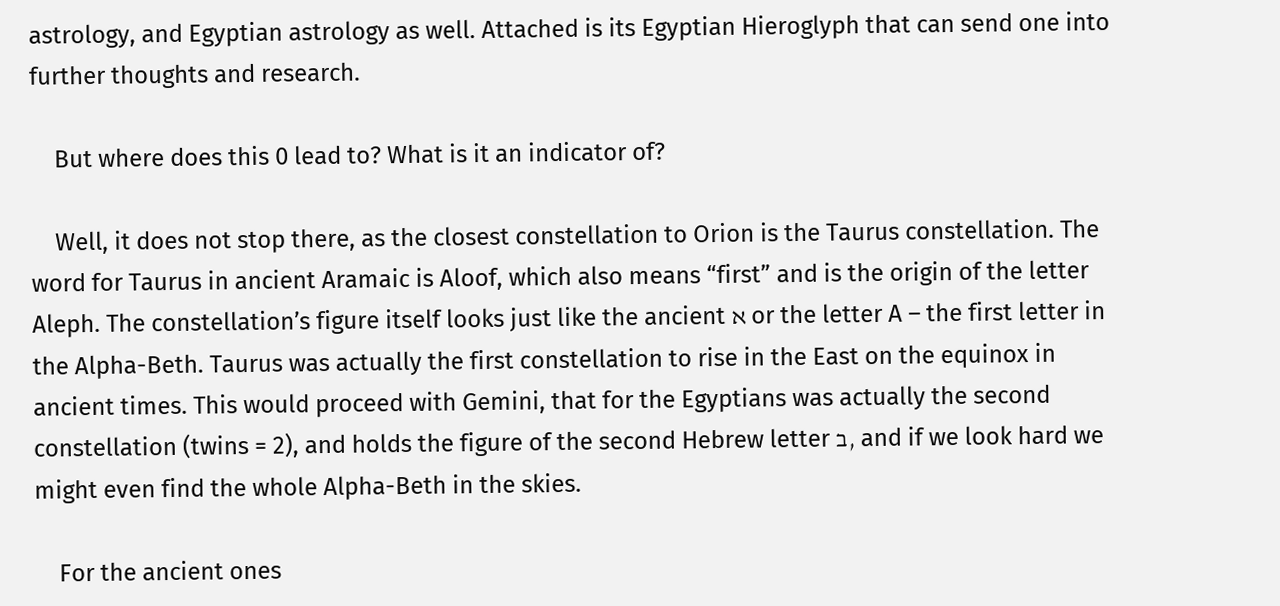astrology, and Egyptian astrology as well. Attached is its Egyptian Hieroglyph that can send one into further thoughts and research.

    But where does this 0 lead to? What is it an indicator of?

    Well, it does not stop there, as the closest constellation to Orion is the Taurus constellation. The word for Taurus in ancient Aramaic is Aloof, which also means “first” and is the origin of the letter Aleph. The constellation’s figure itself looks just like the ancient א or the letter A – the first letter in the Alpha-Beth. Taurus was actually the first constellation to rise in the East on the equinox in ancient times. This would proceed with Gemini, that for the Egyptians was actually the second constellation (twins = 2), and holds the figure of the second Hebrew letter ב, and if we look hard we might even find the whole Alpha-Beth in the skies.

    For the ancient ones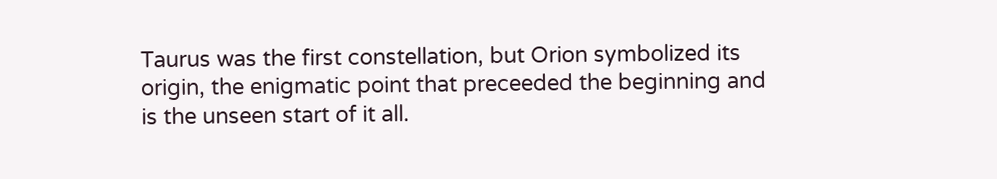Taurus was the first constellation, but Orion symbolized its origin, the enigmatic point that preceeded the beginning and is the unseen start of it all.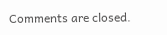Comments are closed.